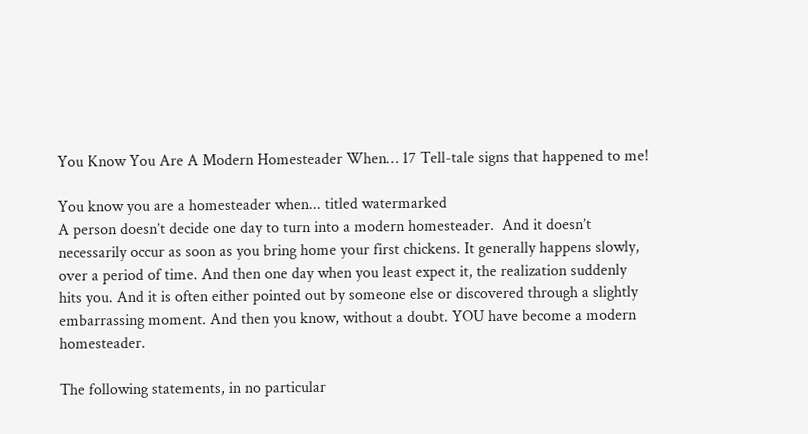You Know You Are A Modern Homesteader When… 17 Tell-tale signs that happened to me!

You know you are a homesteader when... titled watermarked
A person doesn’t decide one day to turn into a modern homesteader.  And it doesn’t necessarily occur as soon as you bring home your first chickens. It generally happens slowly, over a period of time. And then one day when you least expect it, the realization suddenly hits you. And it is often either pointed out by someone else or discovered through a slightly embarrassing moment. And then you know, without a doubt. YOU have become a modern homesteader.

The following statements, in no particular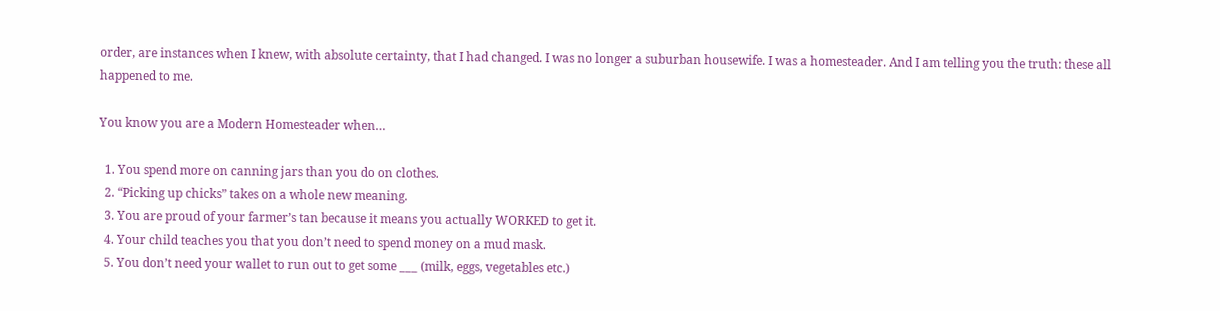order, are instances when I knew, with absolute certainty, that I had changed. I was no longer a suburban housewife. I was a homesteader. And I am telling you the truth: these all happened to me.

You know you are a Modern Homesteader when…

  1. You spend more on canning jars than you do on clothes.
  2. “Picking up chicks” takes on a whole new meaning.
  3. You are proud of your farmer’s tan because it means you actually WORKED to get it.
  4. Your child teaches you that you don’t need to spend money on a mud mask.
  5. You don’t need your wallet to run out to get some ___ (milk, eggs, vegetables etc.)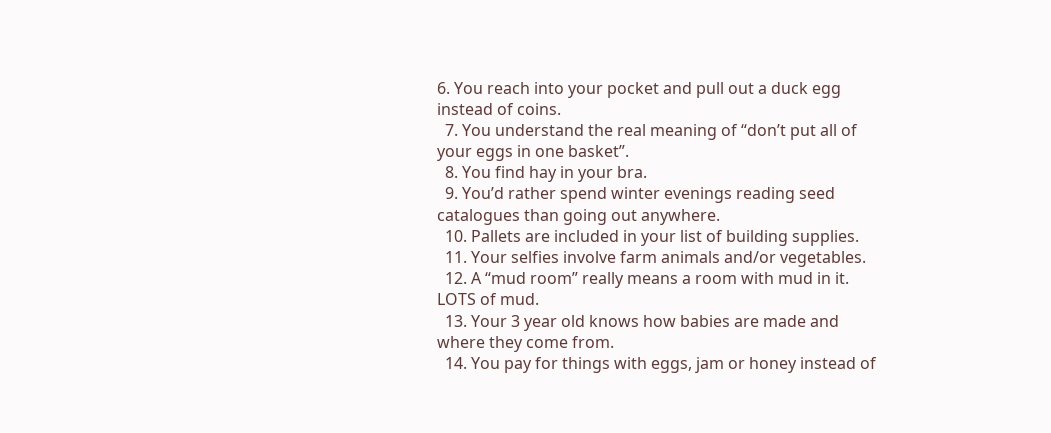6. You reach into your pocket and pull out a duck egg instead of coins.
  7. You understand the real meaning of “don’t put all of your eggs in one basket”.
  8. You find hay in your bra.
  9. You’d rather spend winter evenings reading seed catalogues than going out anywhere.
  10. Pallets are included in your list of building supplies.
  11. Your selfies involve farm animals and/or vegetables.
  12. A “mud room” really means a room with mud in it. LOTS of mud.
  13. Your 3 year old knows how babies are made and where they come from.
  14. You pay for things with eggs, jam or honey instead of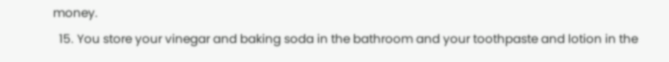money.
  15. You store your vinegar and baking soda in the bathroom and your toothpaste and lotion in the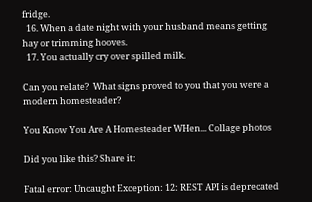fridge.
  16. When a date night with your husband means getting hay or trimming hooves.
  17. You actually cry over spilled milk.

Can you relate?  What signs proved to you that you were a modern homesteader?

You Know You Are A Homesteader WHen... Collage photos

Did you like this? Share it:

Fatal error: Uncaught Exception: 12: REST API is deprecated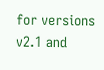for versions v2.1 and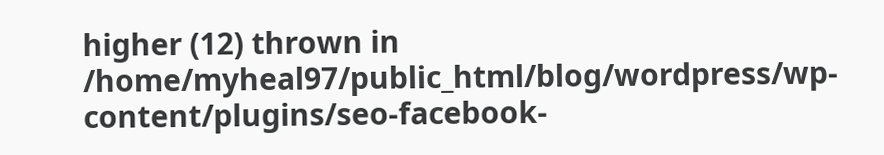higher (12) thrown in /home/myheal97/public_html/blog/wordpress/wp-content/plugins/seo-facebook-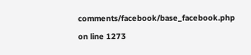comments/facebook/base_facebook.php on line 1273